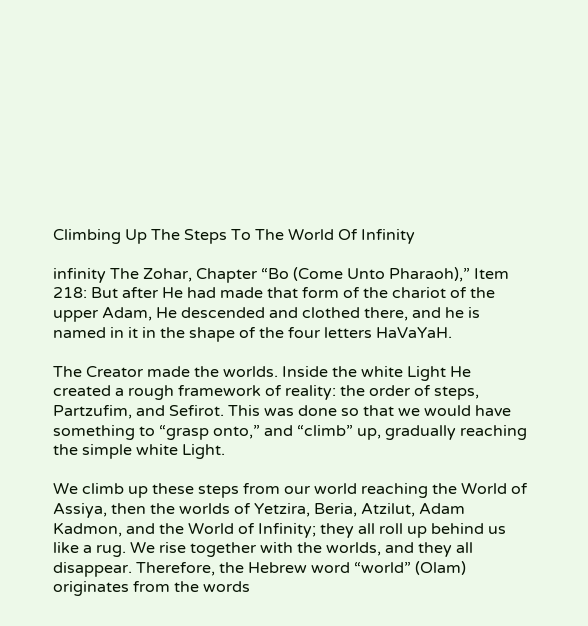Climbing Up The Steps To The World Of Infinity

infinity The Zohar, Chapter “Bo (Come Unto Pharaoh),” Item 218: But after He had made that form of the chariot of the upper Adam, He descended and clothed there, and he is named in it in the shape of the four letters HaVaYaH.

The Creator made the worlds. Inside the white Light He created a rough framework of reality: the order of steps, Partzufim, and Sefirot. This was done so that we would have something to “grasp onto,” and “climb” up, gradually reaching the simple white Light.

We climb up these steps from our world reaching the World of Assiya, then the worlds of Yetzira, Beria, Atzilut, Adam Kadmon, and the World of Infinity; they all roll up behind us like a rug. We rise together with the worlds, and they all disappear. Therefore, the Hebrew word “world” (Olam) originates from the words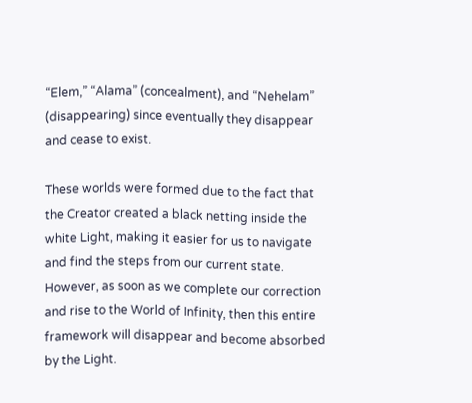“Elem,” “Alama” (concealment), and “Nehelam” (disappearing) since eventually they disappear and cease to exist.

These worlds were formed due to the fact that the Creator created a black netting inside the white Light, making it easier for us to navigate and find the steps from our current state. However, as soon as we complete our correction and rise to the World of Infinity, then this entire framework will disappear and become absorbed by the Light.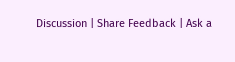Discussion | Share Feedback | Ask a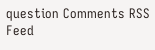question Comments RSS Feed